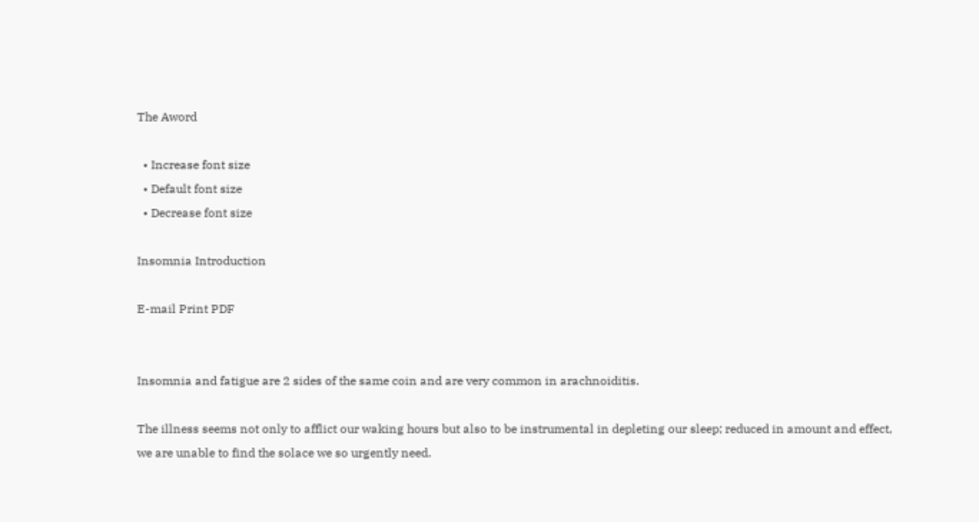The Aword

  • Increase font size
  • Default font size
  • Decrease font size

Insomnia Introduction

E-mail Print PDF


Insomnia and fatigue are 2 sides of the same coin and are very common in arachnoiditis.

The illness seems not only to afflict our waking hours but also to be instrumental in depleting our sleep; reduced in amount and effect, we are unable to find the solace we so urgently need.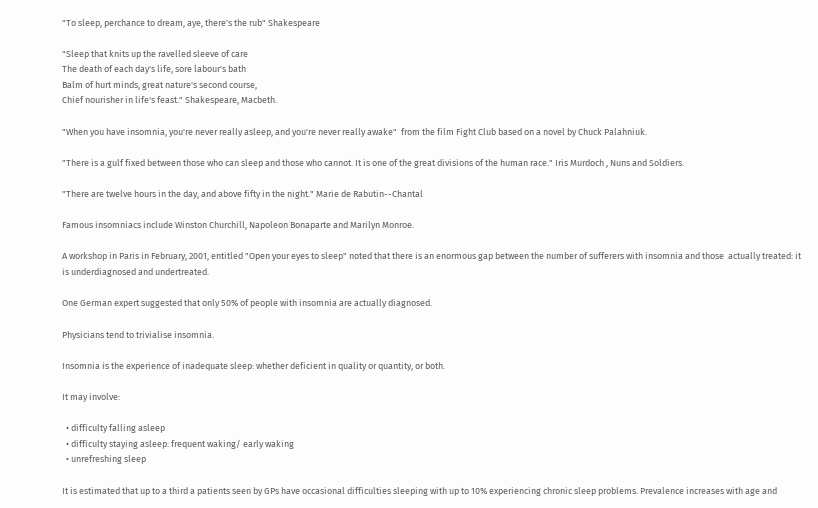"To sleep, perchance to dream, aye, there's the rub" Shakespeare

"Sleep that knits up the ravelled sleeve of care
The death of each day's life, sore labour's bath
Balm of hurt minds, great nature's second course,
Chief nourisher in life's feast." Shakespeare, Macbeth.

"When you have insomnia, you're never really asleep, and you're never really awake"  from the film Fight Club based on a novel by Chuck Palahniuk.

"There is a gulf fixed between those who can sleep and those who cannot. It is one of the great divisions of the human race." Iris Murdoch , Nuns and Soldiers.

"There are twelve hours in the day, and above fifty in the night." Marie de Rabutin--Chantal

Famous insomniacs include Winston Churchill, Napoleon Bonaparte and Marilyn Monroe.

A workshop in Paris in February, 2001, entitled "Open your eyes to sleep" noted that there is an enormous gap between the number of sufferers with insomnia and those  actually treated: it is underdiagnosed and undertreated.

One German expert suggested that only 50% of people with insomnia are actually diagnosed.

Physicians tend to trivialise insomnia.

Insomnia is the experience of inadequate sleep: whether deficient in quality or quantity, or both.

It may involve:

  • difficulty falling asleep
  • difficulty staying asleep: frequent waking/ early waking
  • unrefreshing sleep

It is estimated that up to a third a patients seen by GPs have occasional difficulties sleeping with up to 10% experiencing chronic sleep problems. Prevalence increases with age and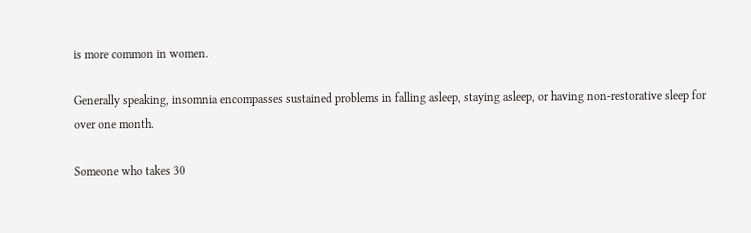is more common in women.

Generally speaking, insomnia encompasses sustained problems in falling asleep, staying asleep, or having non-restorative sleep for over one month.

Someone who takes 30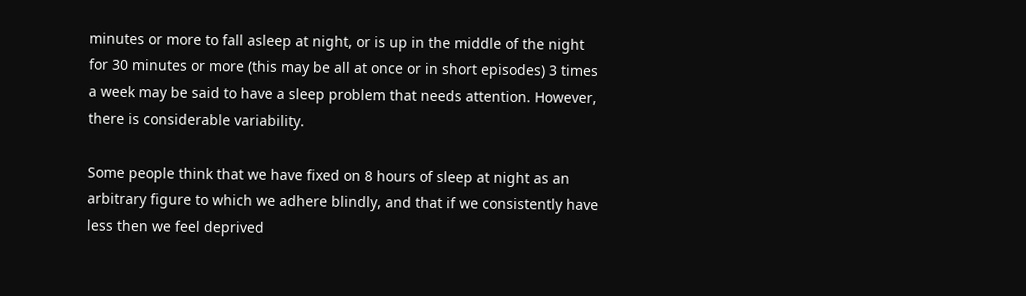minutes or more to fall asleep at night, or is up in the middle of the night for 30 minutes or more (this may be all at once or in short episodes) 3 times a week may be said to have a sleep problem that needs attention. However, there is considerable variability.

Some people think that we have fixed on 8 hours of sleep at night as an arbitrary figure to which we adhere blindly, and that if we consistently have less then we feel deprived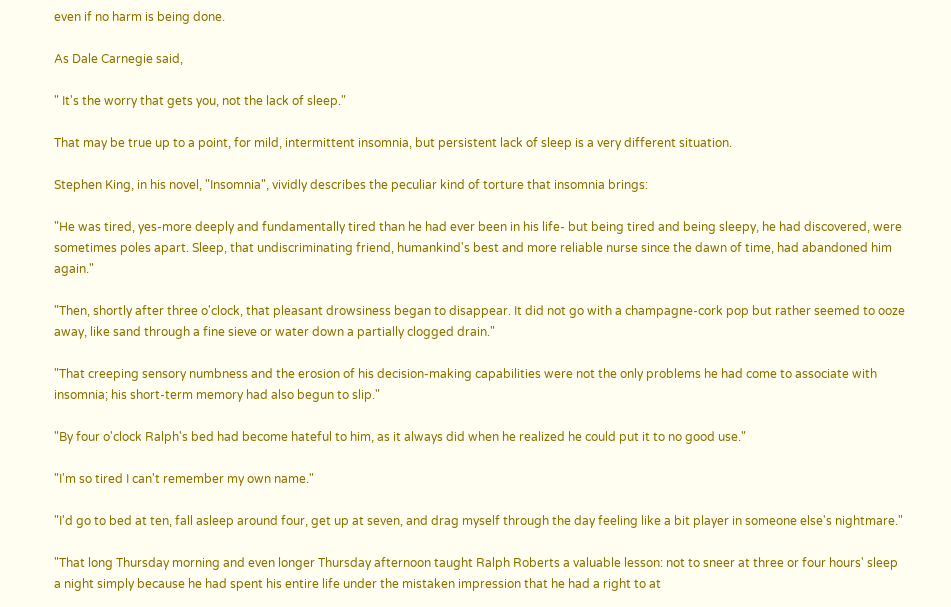even if no harm is being done.

As Dale Carnegie said,

" It's the worry that gets you, not the lack of sleep."

That may be true up to a point, for mild, intermittent insomnia, but persistent lack of sleep is a very different situation.

Stephen King, in his novel, "Insomnia", vividly describes the peculiar kind of torture that insomnia brings:

"He was tired, yes-more deeply and fundamentally tired than he had ever been in his life- but being tired and being sleepy, he had discovered, were sometimes poles apart. Sleep, that undiscriminating friend, humankind's best and more reliable nurse since the dawn of time, had abandoned him again."

"Then, shortly after three o'clock, that pleasant drowsiness began to disappear. It did not go with a champagne-cork pop but rather seemed to ooze away, like sand through a fine sieve or water down a partially clogged drain."

"That creeping sensory numbness and the erosion of his decision-making capabilities were not the only problems he had come to associate with insomnia; his short-term memory had also begun to slip."

"By four o'clock Ralph's bed had become hateful to him, as it always did when he realized he could put it to no good use."

"I'm so tired I can't remember my own name."

"I'd go to bed at ten, fall asleep around four, get up at seven, and drag myself through the day feeling like a bit player in someone else's nightmare."

"That long Thursday morning and even longer Thursday afternoon taught Ralph Roberts a valuable lesson: not to sneer at three or four hours' sleep a night simply because he had spent his entire life under the mistaken impression that he had a right to at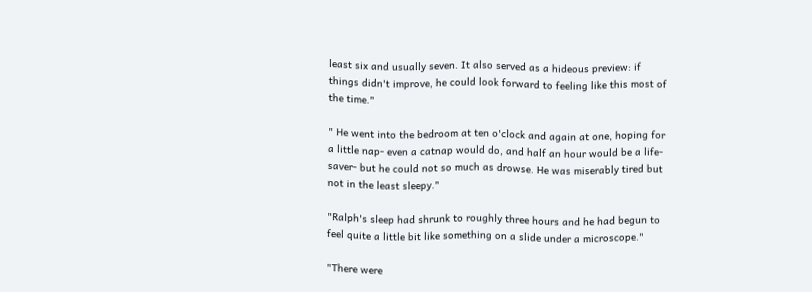least six and usually seven. It also served as a hideous preview: if things didn't improve, he could look forward to feeling like this most of the time."

" He went into the bedroom at ten o'clock and again at one, hoping for a little nap- even a catnap would do, and half an hour would be a life-saver- but he could not so much as drowse. He was miserably tired but not in the least sleepy."

"Ralph's sleep had shrunk to roughly three hours and he had begun to feel quite a little bit like something on a slide under a microscope."

"There were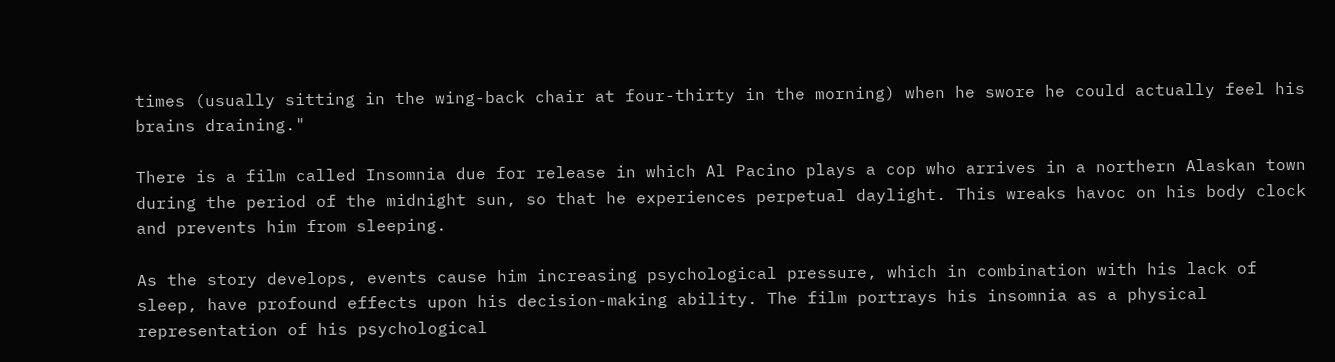times (usually sitting in the wing-back chair at four-thirty in the morning) when he swore he could actually feel his brains draining."

There is a film called Insomnia due for release in which Al Pacino plays a cop who arrives in a northern Alaskan town during the period of the midnight sun, so that he experiences perpetual daylight. This wreaks havoc on his body clock and prevents him from sleeping.

As the story develops, events cause him increasing psychological pressure, which in combination with his lack of sleep, have profound effects upon his decision-making ability. The film portrays his insomnia as a physical representation of his psychological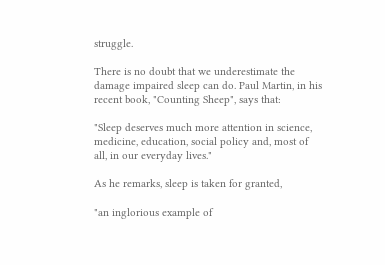struggle.

There is no doubt that we underestimate the damage impaired sleep can do. Paul Martin, in his recent book, "Counting Sheep", says that:

"Sleep deserves much more attention in science, medicine, education, social policy and, most of all, in our everyday lives."

As he remarks, sleep is taken for granted,

"an inglorious example of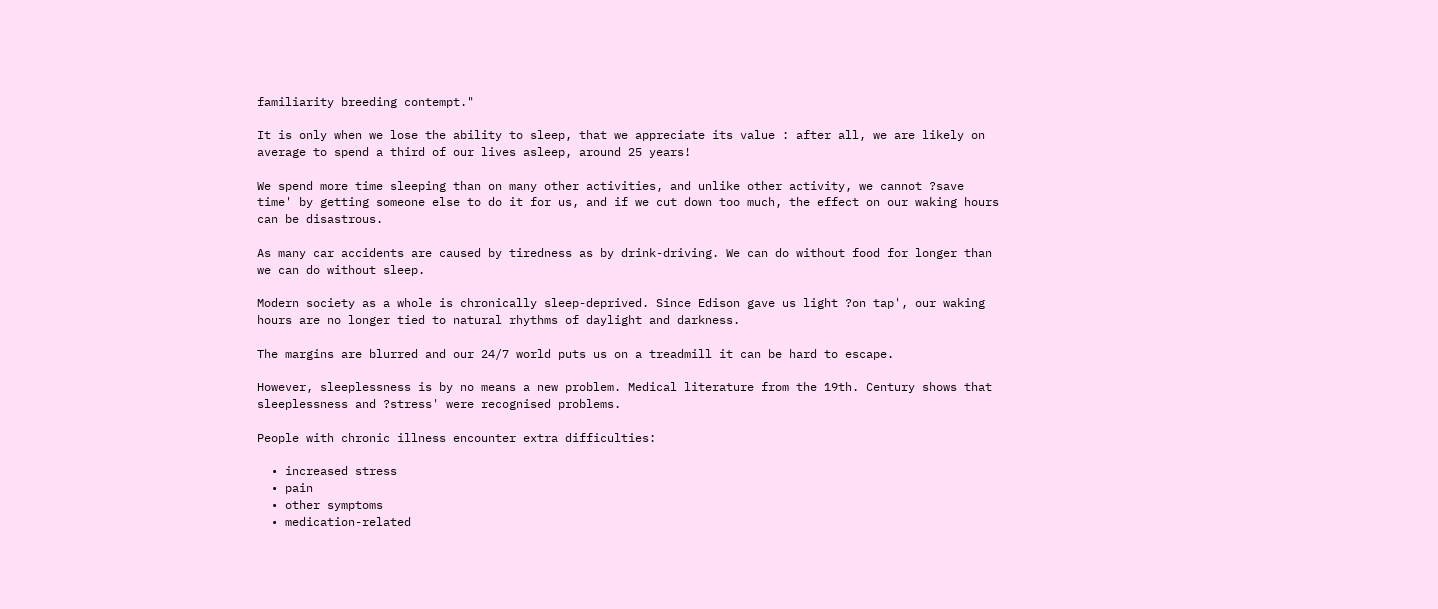familiarity breeding contempt."

It is only when we lose the ability to sleep, that we appreciate its value : after all, we are likely on average to spend a third of our lives asleep, around 25 years!

We spend more time sleeping than on many other activities, and unlike other activity, we cannot ?save time' by getting someone else to do it for us, and if we cut down too much, the effect on our waking hours can be disastrous.

As many car accidents are caused by tiredness as by drink-driving. We can do without food for longer than we can do without sleep.

Modern society as a whole is chronically sleep-deprived. Since Edison gave us light ?on tap', our waking hours are no longer tied to natural rhythms of daylight and darkness.

The margins are blurred and our 24/7 world puts us on a treadmill it can be hard to escape.

However, sleeplessness is by no means a new problem. Medical literature from the 19th. Century shows that sleeplessness and ?stress' were recognised problems.

People with chronic illness encounter extra difficulties:

  • increased stress
  • pain
  • other symptoms
  • medication-related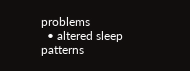problems
  • altered sleep patterns